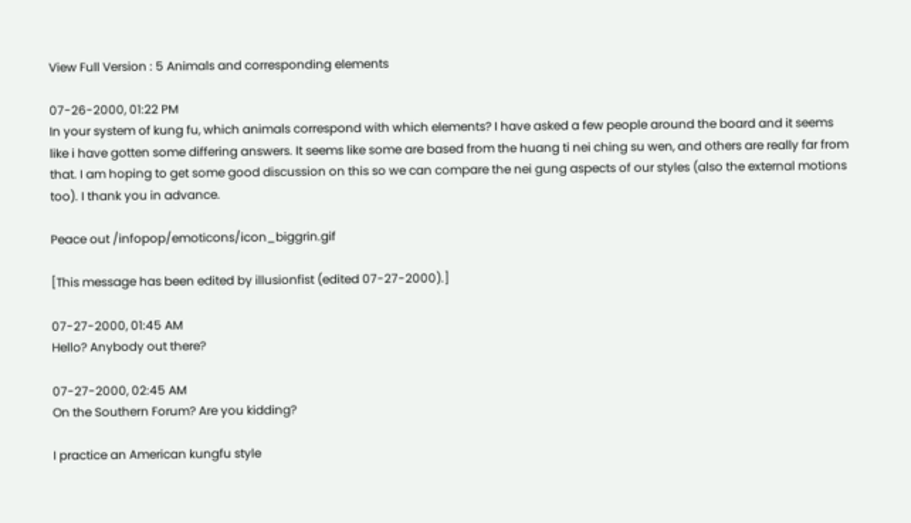View Full Version : 5 Animals and corresponding elements

07-26-2000, 01:22 PM
In your system of kung fu, which animals correspond with which elements? I have asked a few people around the board and it seems like i have gotten some differing answers. It seems like some are based from the huang ti nei ching su wen, and others are really far from that. I am hoping to get some good discussion on this so we can compare the nei gung aspects of our styles (also the external motions too). I thank you in advance.

Peace out /infopop/emoticons/icon_biggrin.gif

[This message has been edited by illusionfist (edited 07-27-2000).]

07-27-2000, 01:45 AM
Hello? Anybody out there?

07-27-2000, 02:45 AM
On the Southern Forum? Are you kidding?

I practice an American kungfu style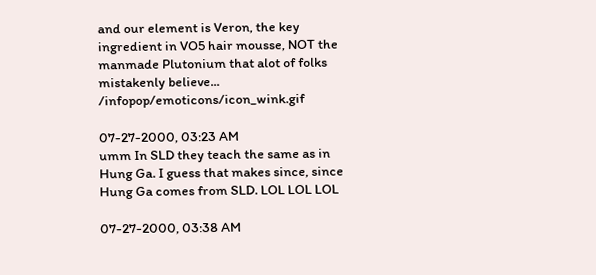and our element is Veron, the key ingredient in VO5 hair mousse, NOT the manmade Plutonium that alot of folks mistakenly believe... /infopop/emoticons/icon_wink.gif

07-27-2000, 03:23 AM
umm In SLD they teach the same as in Hung Ga. I guess that makes since, since Hung Ga comes from SLD. LOL LOL LOL

07-27-2000, 03:38 AM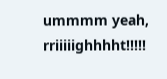ummmm yeah, rriiiiighhhht!!!!!